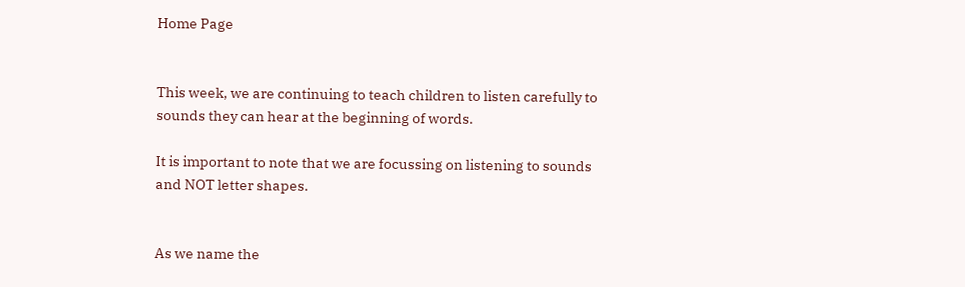Home Page


This week, we are continuing to teach children to listen carefully to sounds they can hear at the beginning of words.

It is important to note that we are focussing on listening to sounds and NOT letter shapes.


As we name the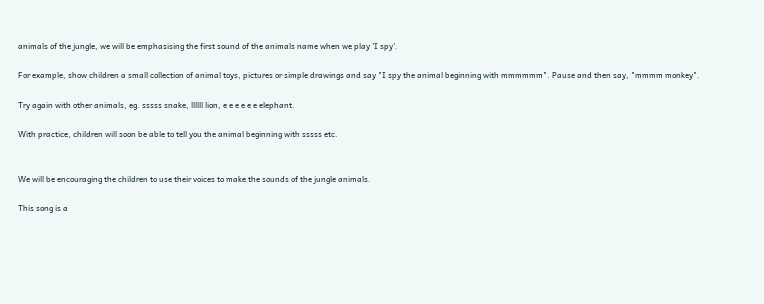animals of the jungle, we will be emphasising the first sound of the animals name when we play 'I spy'.

For example, show children a small collection of animal toys, pictures or simple drawings and say "I spy the animal beginning with mmmmmm". Pause and then say, "mmmm monkey".

Try again with other animals, eg. sssss snake, llllll lion, e e e e e e elephant.

With practice, children will soon be able to tell you the animal beginning with sssss etc.


We will be encouraging the children to use their voices to make the sounds of the jungle animals.

This song is a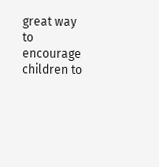great way to encourage children to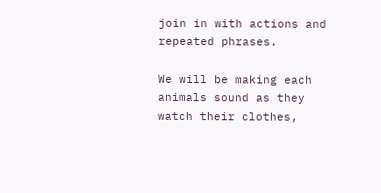join in with actions and repeated phrases.

We will be making each animals sound as they watch their clothes,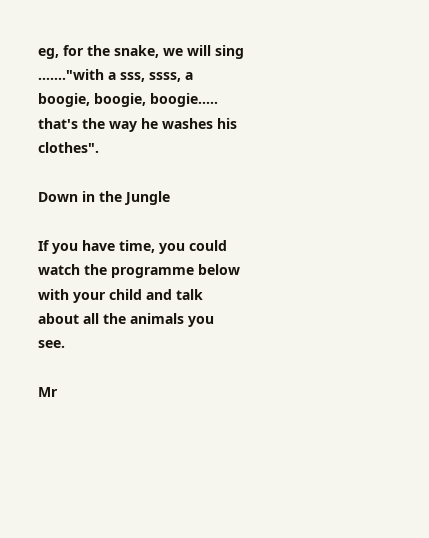eg, for the snake, we will sing ......."with a sss, ssss, a boogie, boogie, boogie..... that's the way he washes his clothes".

Down in the Jungle

If you have time, you could watch the programme below with your child and talk about all the animals you see.

Mr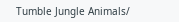Tumble Jungle Animals/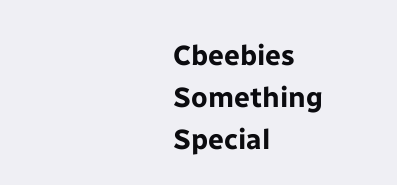Cbeebies Something Special